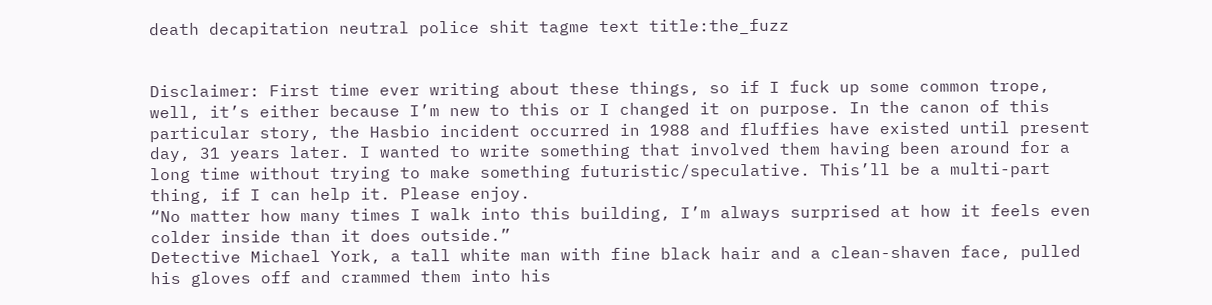death decapitation neutral police shit tagme text title:the_fuzz


Disclaimer: First time ever writing about these things, so if I fuck up some common trope, well, it’s either because I’m new to this or I changed it on purpose. In the canon of this particular story, the Hasbio incident occurred in 1988 and fluffies have existed until present day, 31 years later. I wanted to write something that involved them having been around for a long time without trying to make something futuristic/speculative. This’ll be a multi-part thing, if I can help it. Please enjoy.
“No matter how many times I walk into this building, I’m always surprised at how it feels even colder inside than it does outside.”
Detective Michael York, a tall white man with fine black hair and a clean-shaven face, pulled his gloves off and crammed them into his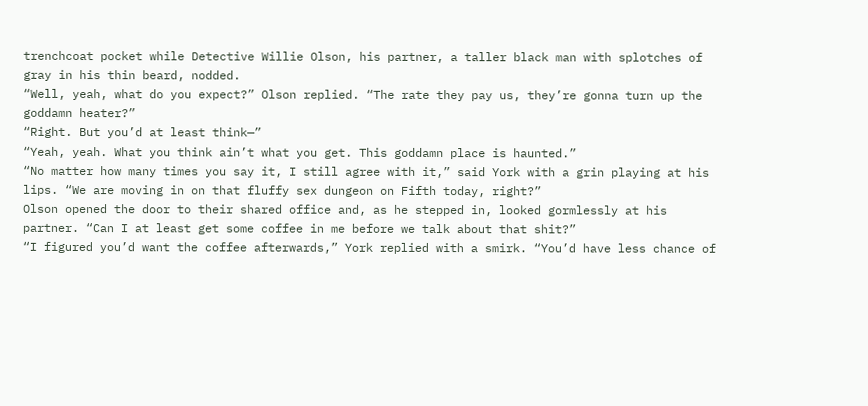trenchcoat pocket while Detective Willie Olson, his partner, a taller black man with splotches of gray in his thin beard, nodded.
“Well, yeah, what do you expect?” Olson replied. “The rate they pay us, they’re gonna turn up the goddamn heater?”
“Right. But you’d at least think—”
“Yeah, yeah. What you think ain’t what you get. This goddamn place is haunted.”
“No matter how many times you say it, I still agree with it,” said York with a grin playing at his lips. “We are moving in on that fluffy sex dungeon on Fifth today, right?”
Olson opened the door to their shared office and, as he stepped in, looked gormlessly at his partner. “Can I at least get some coffee in me before we talk about that shit?”
“I figured you’d want the coffee afterwards,” York replied with a smirk. “You’d have less chance of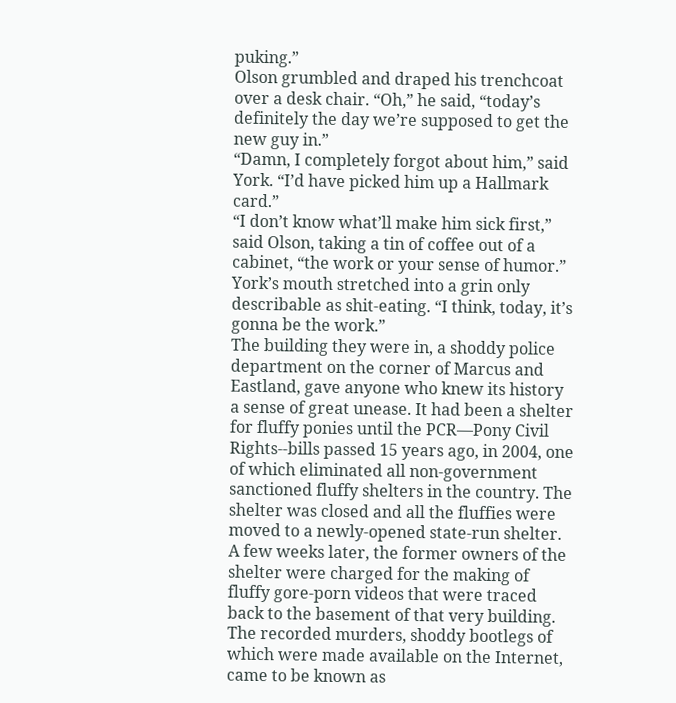puking.”
Olson grumbled and draped his trenchcoat over a desk chair. “Oh,” he said, “today’s definitely the day we’re supposed to get the new guy in.”
“Damn, I completely forgot about him,” said York. “I’d have picked him up a Hallmark card.”
“I don’t know what’ll make him sick first,” said Olson, taking a tin of coffee out of a cabinet, “the work or your sense of humor.”
York’s mouth stretched into a grin only describable as shit-eating. “I think, today, it’s gonna be the work.”
The building they were in, a shoddy police department on the corner of Marcus and Eastland, gave anyone who knew its history a sense of great unease. It had been a shelter for fluffy ponies until the PCR—Pony Civil Rights--bills passed 15 years ago, in 2004, one of which eliminated all non-government sanctioned fluffy shelters in the country. The shelter was closed and all the fluffies were moved to a newly-opened state-run shelter. A few weeks later, the former owners of the shelter were charged for the making of fluffy gore-porn videos that were traced back to the basement of that very building. The recorded murders, shoddy bootlegs of which were made available on the Internet, came to be known as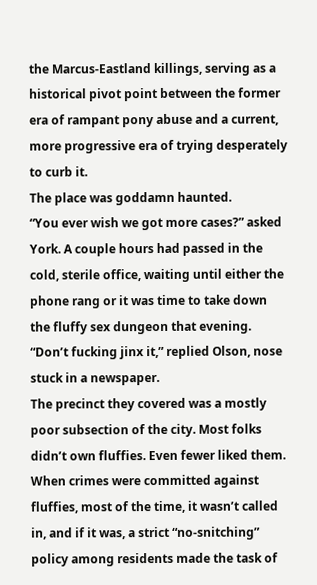the Marcus-Eastland killings, serving as a historical pivot point between the former era of rampant pony abuse and a current, more progressive era of trying desperately to curb it.
The place was goddamn haunted.
“You ever wish we got more cases?” asked York. A couple hours had passed in the cold, sterile office, waiting until either the phone rang or it was time to take down the fluffy sex dungeon that evening.
“Don’t fucking jinx it,” replied Olson, nose stuck in a newspaper.
The precinct they covered was a mostly poor subsection of the city. Most folks didn’t own fluffies. Even fewer liked them. When crimes were committed against fluffies, most of the time, it wasn’t called in, and if it was, a strict “no-snitching” policy among residents made the task of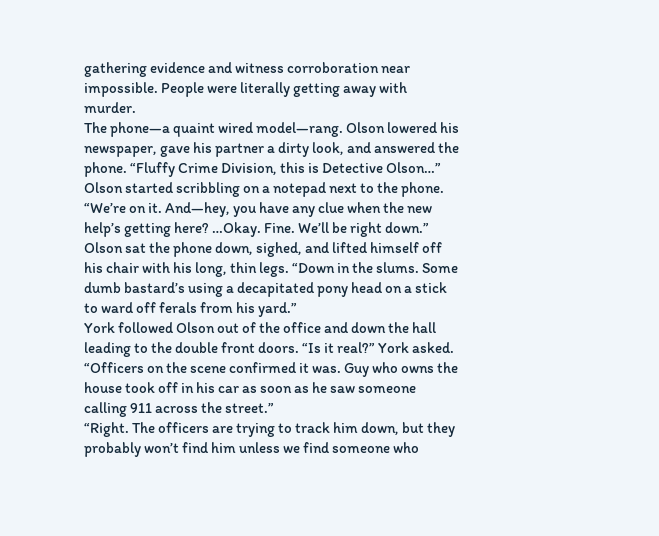gathering evidence and witness corroboration near impossible. People were literally getting away with murder.
The phone—a quaint wired model—rang. Olson lowered his newspaper, gave his partner a dirty look, and answered the phone. “Fluffy Crime Division, this is Detective Olson…”
Olson started scribbling on a notepad next to the phone. “We’re on it. And—hey, you have any clue when the new help’s getting here? …Okay. Fine. We’ll be right down.”
Olson sat the phone down, sighed, and lifted himself off his chair with his long, thin legs. “Down in the slums. Some dumb bastard’s using a decapitated pony head on a stick to ward off ferals from his yard.”
York followed Olson out of the office and down the hall leading to the double front doors. “Is it real?” York asked.
“Officers on the scene confirmed it was. Guy who owns the house took off in his car as soon as he saw someone calling 911 across the street.”
“Right. The officers are trying to track him down, but they probably won’t find him unless we find someone who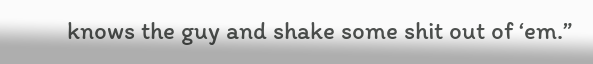knows the guy and shake some shit out of ‘em.”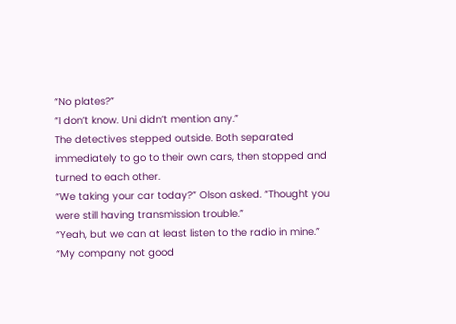“No plates?”
“I don’t know. Uni didn’t mention any.”
The detectives stepped outside. Both separated immediately to go to their own cars, then stopped and turned to each other.
“We taking your car today?” Olson asked. “Thought you were still having transmission trouble.”
“Yeah, but we can at least listen to the radio in mine.”
“My company not good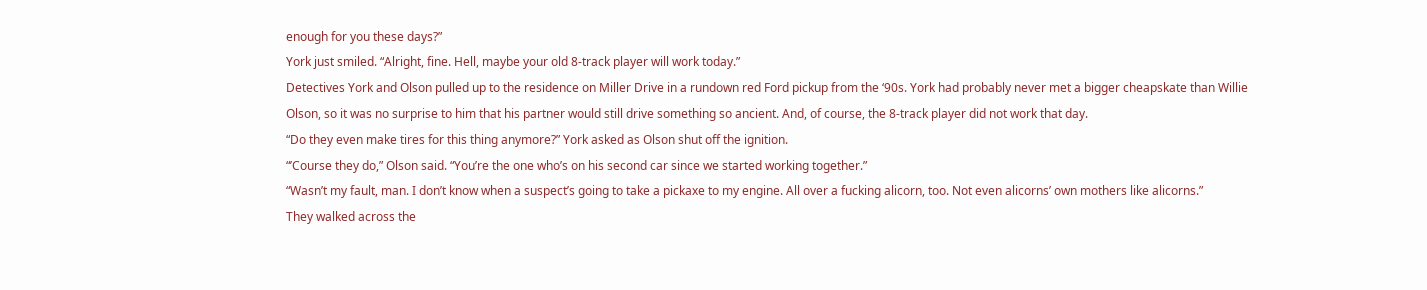enough for you these days?”
York just smiled. “Alright, fine. Hell, maybe your old 8-track player will work today.”
Detectives York and Olson pulled up to the residence on Miller Drive in a rundown red Ford pickup from the ‘90s. York had probably never met a bigger cheapskate than Willie Olson, so it was no surprise to him that his partner would still drive something so ancient. And, of course, the 8-track player did not work that day.
“Do they even make tires for this thing anymore?” York asked as Olson shut off the ignition.
“’Course they do,” Olson said. “You’re the one who’s on his second car since we started working together.”
“Wasn’t my fault, man. I don’t know when a suspect’s going to take a pickaxe to my engine. All over a fucking alicorn, too. Not even alicorns’ own mothers like alicorns.”
They walked across the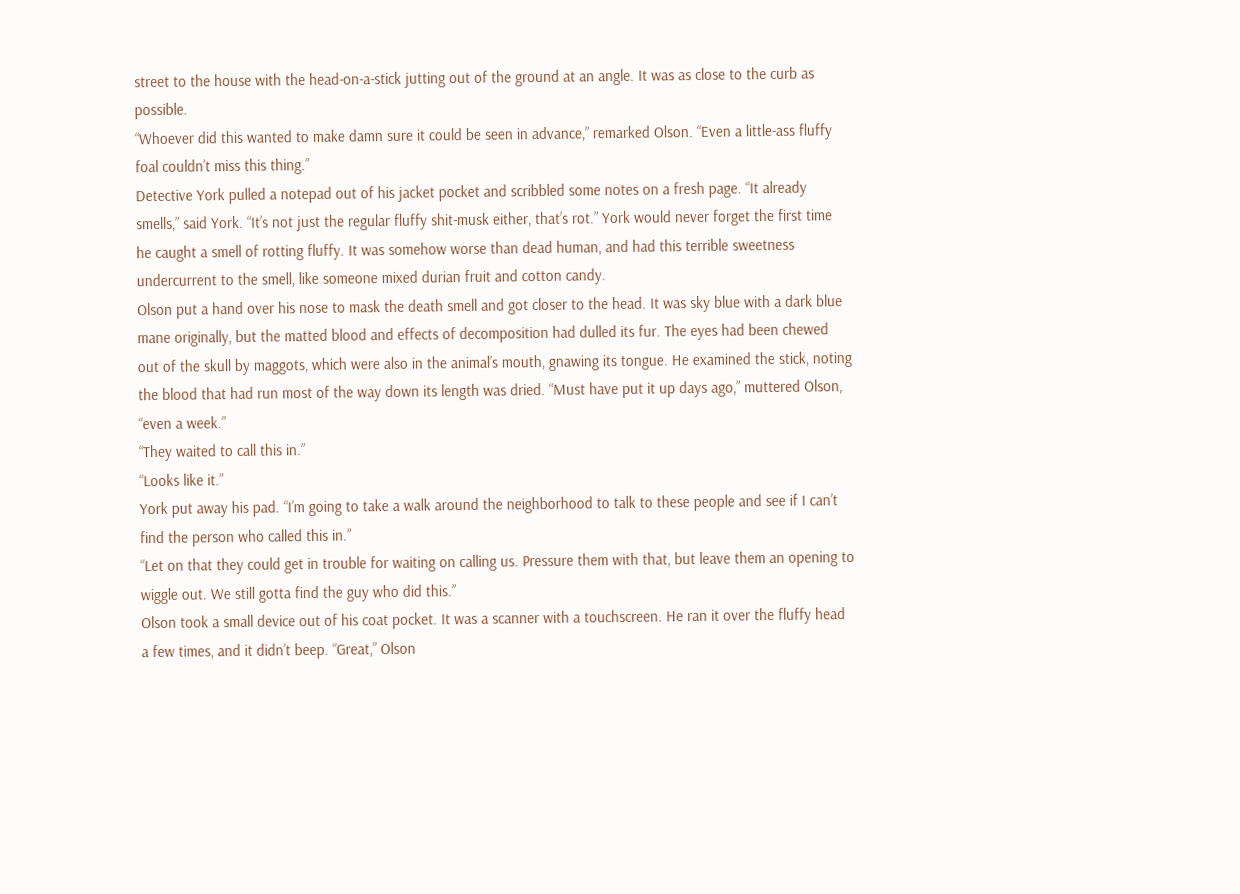street to the house with the head-on-a-stick jutting out of the ground at an angle. It was as close to the curb as possible.
“Whoever did this wanted to make damn sure it could be seen in advance,” remarked Olson. “Even a little-ass fluffy foal couldn’t miss this thing.”
Detective York pulled a notepad out of his jacket pocket and scribbled some notes on a fresh page. “It already smells,” said York. “It’s not just the regular fluffy shit-musk either, that’s rot.” York would never forget the first time he caught a smell of rotting fluffy. It was somehow worse than dead human, and had this terrible sweetness undercurrent to the smell, like someone mixed durian fruit and cotton candy.
Olson put a hand over his nose to mask the death smell and got closer to the head. It was sky blue with a dark blue mane originally, but the matted blood and effects of decomposition had dulled its fur. The eyes had been chewed out of the skull by maggots, which were also in the animal’s mouth, gnawing its tongue. He examined the stick, noting the blood that had run most of the way down its length was dried. “Must have put it up days ago,” muttered Olson, “even a week.”
“They waited to call this in.”
“Looks like it.”
York put away his pad. “I’m going to take a walk around the neighborhood to talk to these people and see if I can’t find the person who called this in.”
“Let on that they could get in trouble for waiting on calling us. Pressure them with that, but leave them an opening to wiggle out. We still gotta find the guy who did this.”
Olson took a small device out of his coat pocket. It was a scanner with a touchscreen. He ran it over the fluffy head a few times, and it didn’t beep. “Great,” Olson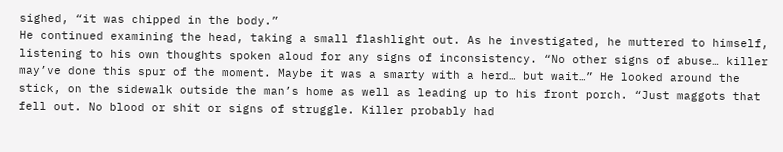sighed, “it was chipped in the body.”
He continued examining the head, taking a small flashlight out. As he investigated, he muttered to himself, listening to his own thoughts spoken aloud for any signs of inconsistency. “No other signs of abuse… killer may’ve done this spur of the moment. Maybe it was a smarty with a herd… but wait…” He looked around the stick, on the sidewalk outside the man’s home as well as leading up to his front porch. “Just maggots that fell out. No blood or shit or signs of struggle. Killer probably had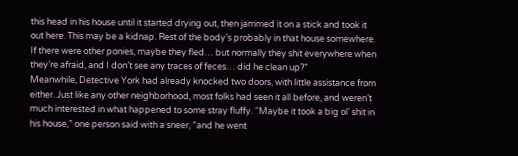this head in his house until it started drying out, then jammed it on a stick and took it out here. This may be a kidnap. Rest of the body’s probably in that house somewhere. If there were other ponies, maybe they fled… but normally they shit everywhere when they’re afraid, and I don’t see any traces of feces… did he clean up?”
Meanwhile, Detective York had already knocked two doors, with little assistance from either. Just like any other neighborhood, most folks had seen it all before, and weren’t much interested in what happened to some stray fluffy. “Maybe it took a big ol’ shit in his house,” one person said with a sneer, “and he went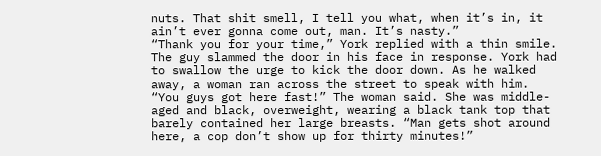nuts. That shit smell, I tell you what, when it’s in, it ain’t ever gonna come out, man. It’s nasty.”
“Thank you for your time,” York replied with a thin smile. The guy slammed the door in his face in response. York had to swallow the urge to kick the door down. As he walked away, a woman ran across the street to speak with him.
“You guys got here fast!” The woman said. She was middle-aged and black, overweight, wearing a black tank top that barely contained her large breasts. “Man gets shot around here, a cop don’t show up for thirty minutes!”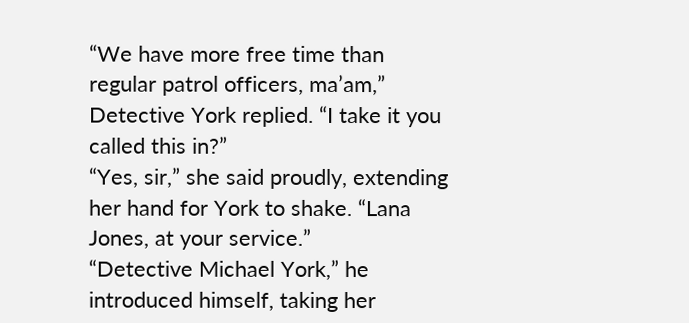“We have more free time than regular patrol officers, ma’am,” Detective York replied. “I take it you called this in?”
“Yes, sir,” she said proudly, extending her hand for York to shake. “Lana Jones, at your service.”
“Detective Michael York,” he introduced himself, taking her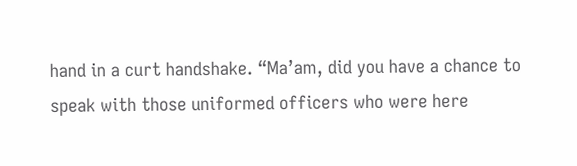hand in a curt handshake. “Ma’am, did you have a chance to speak with those uniformed officers who were here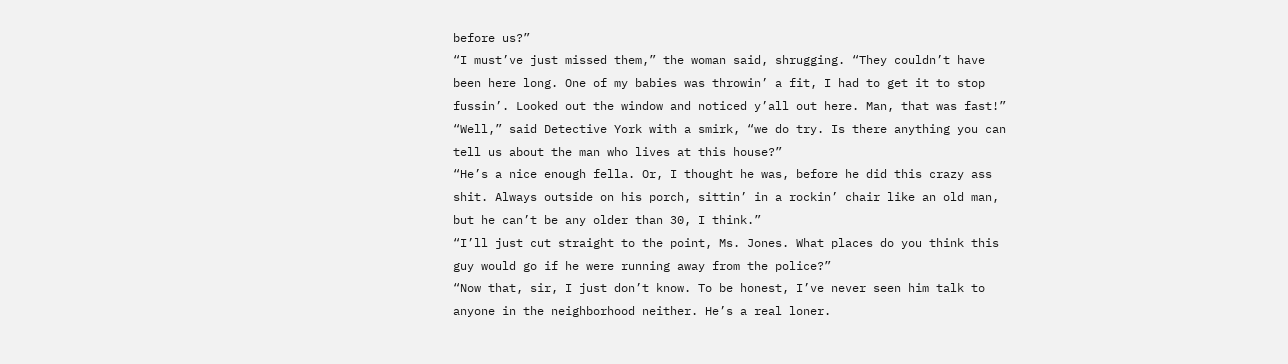before us?”
“I must’ve just missed them,” the woman said, shrugging. “They couldn’t have been here long. One of my babies was throwin’ a fit, I had to get it to stop fussin’. Looked out the window and noticed y’all out here. Man, that was fast!”
“Well,” said Detective York with a smirk, “we do try. Is there anything you can tell us about the man who lives at this house?”
“He’s a nice enough fella. Or, I thought he was, before he did this crazy ass shit. Always outside on his porch, sittin’ in a rockin’ chair like an old man, but he can’t be any older than 30, I think.”
“I’ll just cut straight to the point, Ms. Jones. What places do you think this guy would go if he were running away from the police?”
“Now that, sir, I just don’t know. To be honest, I’ve never seen him talk to anyone in the neighborhood neither. He’s a real loner.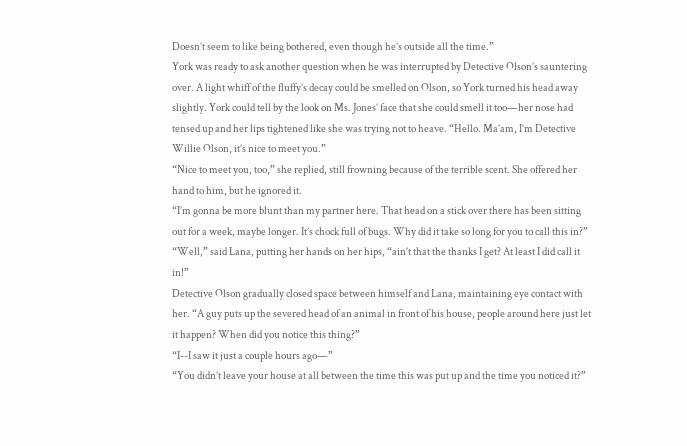Doesn’t seem to like being bothered, even though he’s outside all the time.”
York was ready to ask another question when he was interrupted by Detective Olson’s sauntering over. A light whiff of the fluffy’s decay could be smelled on Olson, so York turned his head away slightly. York could tell by the look on Ms. Jones’ face that she could smell it too—her nose had tensed up and her lips tightened like she was trying not to heave. “Hello. Ma’am, I’m Detective Willie Olson, it’s nice to meet you.”
“Nice to meet you, too,” she replied, still frowning because of the terrible scent. She offered her hand to him, but he ignored it.
“I’m gonna be more blunt than my partner here. That head on a stick over there has been sitting out for a week, maybe longer. It’s chock full of bugs. Why did it take so long for you to call this in?”
“Well,” said Lana, putting her hands on her hips, “ain’t that the thanks I get? At least I did call it in!”
Detective Olson gradually closed space between himself and Lana, maintaining eye contact with her. “A guy puts up the severed head of an animal in front of his house, people around here just let it happen? When did you notice this thing?”
“I--I saw it just a couple hours ago—”
“You didn’t leave your house at all between the time this was put up and the time you noticed it?”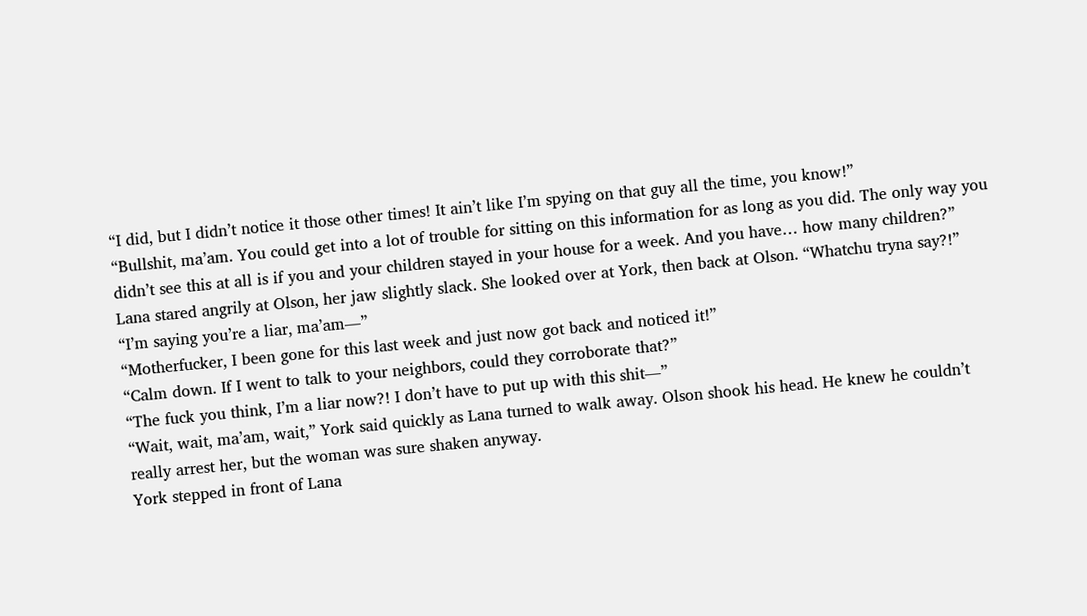“I did, but I didn’t notice it those other times! It ain’t like I’m spying on that guy all the time, you know!”
“Bullshit, ma’am. You could get into a lot of trouble for sitting on this information for as long as you did. The only way you didn’t see this at all is if you and your children stayed in your house for a week. And you have… how many children?”
Lana stared angrily at Olson, her jaw slightly slack. She looked over at York, then back at Olson. “Whatchu tryna say?!”
“I’m saying you’re a liar, ma’am—”
“Motherfucker, I been gone for this last week and just now got back and noticed it!”
“Calm down. If I went to talk to your neighbors, could they corroborate that?”
“The fuck you think, I’m a liar now?! I don’t have to put up with this shit—”
“Wait, wait, ma’am, wait,” York said quickly as Lana turned to walk away. Olson shook his head. He knew he couldn’t really arrest her, but the woman was sure shaken anyway.
York stepped in front of Lana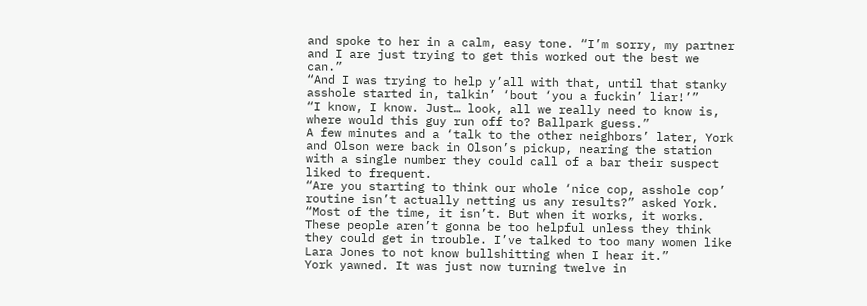and spoke to her in a calm, easy tone. “I’m sorry, my partner and I are just trying to get this worked out the best we can.”
“And I was trying to help y’all with that, until that stanky asshole started in, talkin’ ‘bout ‘you a fuckin’ liar!’”
“I know, I know. Just… look, all we really need to know is, where would this guy run off to? Ballpark guess.”
A few minutes and a ‘talk to the other neighbors’ later, York and Olson were back in Olson’s pickup, nearing the station with a single number they could call of a bar their suspect liked to frequent.
“Are you starting to think our whole ‘nice cop, asshole cop’ routine isn’t actually netting us any results?” asked York.
“Most of the time, it isn’t. But when it works, it works. These people aren’t gonna be too helpful unless they think they could get in trouble. I’ve talked to too many women like Lara Jones to not know bullshitting when I hear it.”
York yawned. It was just now turning twelve in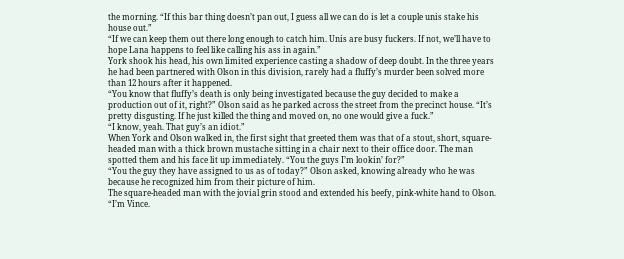the morning. “If this bar thing doesn’t pan out, I guess all we can do is let a couple unis stake his house out.”
“If we can keep them out there long enough to catch him. Unis are busy fuckers. If not, we’ll have to hope Lana happens to feel like calling his ass in again.”
York shook his head, his own limited experience casting a shadow of deep doubt. In the three years he had been partnered with Olson in this division, rarely had a fluffy’s murder been solved more than 12 hours after it happened.
“You know that fluffy’s death is only being investigated because the guy decided to make a production out of it, right?” Olson said as he parked across the street from the precinct house. “It’s pretty disgusting. If he just killed the thing and moved on, no one would give a fuck.”
“I know, yeah. That guy’s an idiot.”
When York and Olson walked in, the first sight that greeted them was that of a stout, short, square-headed man with a thick brown mustache sitting in a chair next to their office door. The man spotted them and his face lit up immediately. “You the guys I’m lookin’ for?”
“You the guy they have assigned to us as of today?” Olson asked, knowing already who he was because he recognized him from their picture of him.
The square-headed man with the jovial grin stood and extended his beefy, pink-white hand to Olson. “I’m Vince.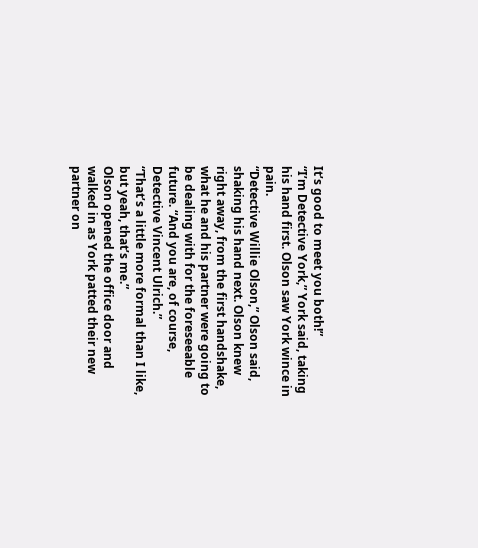It’s good to meet you both!”
“I’m Detective York,” York said, taking his hand first. Olson saw York wince in pain.
“Detective Willie Olson,” Olson said, shaking his hand next. Olson knew right away, from the first handshake, what he and his partner were going to be dealing with for the foreseeable future. “And you are, of course, Detective Vincent Ulrich.”
“That’s a little more formal than I like, but yeah, that’s me.”
Olson opened the office door and walked in as York patted their new partner on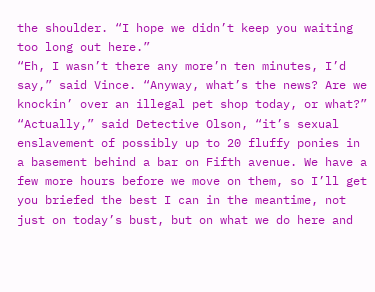the shoulder. “I hope we didn’t keep you waiting too long out here.”
“Eh, I wasn’t there any more’n ten minutes, I’d say,” said Vince. “Anyway, what’s the news? Are we knockin’ over an illegal pet shop today, or what?”
“Actually,” said Detective Olson, “it’s sexual enslavement of possibly up to 20 fluffy ponies in a basement behind a bar on Fifth avenue. We have a few more hours before we move on them, so I’ll get you briefed the best I can in the meantime, not just on today’s bust, but on what we do here and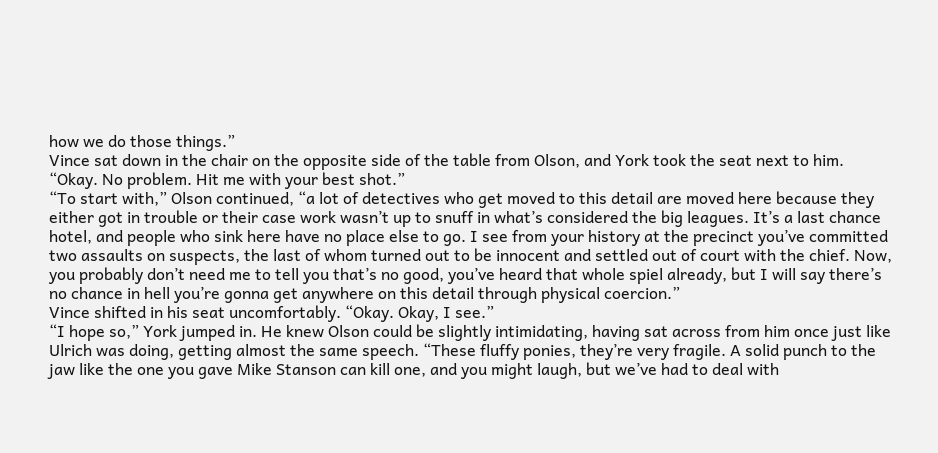how we do those things.”
Vince sat down in the chair on the opposite side of the table from Olson, and York took the seat next to him. “Okay. No problem. Hit me with your best shot.”
“To start with,” Olson continued, “a lot of detectives who get moved to this detail are moved here because they either got in trouble or their case work wasn’t up to snuff in what’s considered the big leagues. It’s a last chance hotel, and people who sink here have no place else to go. I see from your history at the precinct you’ve committed two assaults on suspects, the last of whom turned out to be innocent and settled out of court with the chief. Now, you probably don’t need me to tell you that’s no good, you’ve heard that whole spiel already, but I will say there’s no chance in hell you’re gonna get anywhere on this detail through physical coercion.”
Vince shifted in his seat uncomfortably. “Okay. Okay, I see.”
“I hope so,” York jumped in. He knew Olson could be slightly intimidating, having sat across from him once just like Ulrich was doing, getting almost the same speech. “These fluffy ponies, they’re very fragile. A solid punch to the jaw like the one you gave Mike Stanson can kill one, and you might laugh, but we’ve had to deal with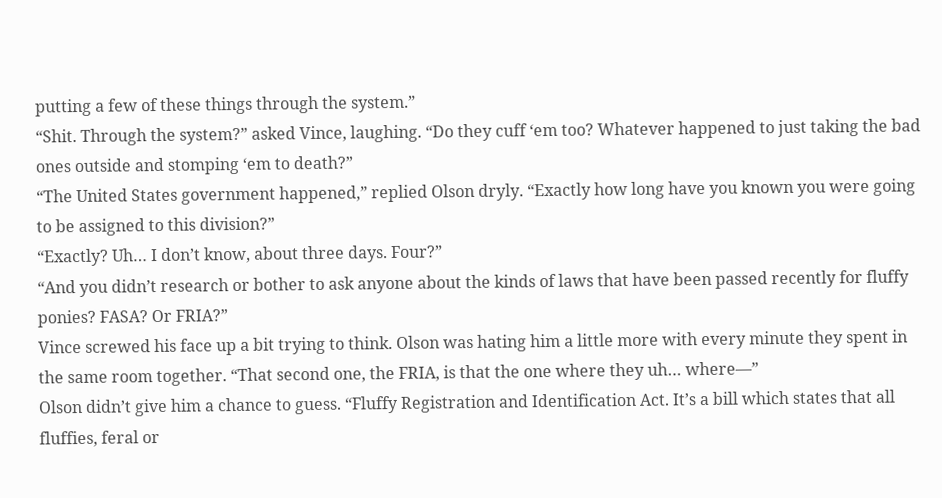putting a few of these things through the system.”
“Shit. Through the system?” asked Vince, laughing. “Do they cuff ‘em too? Whatever happened to just taking the bad ones outside and stomping ‘em to death?”
“The United States government happened,” replied Olson dryly. “Exactly how long have you known you were going to be assigned to this division?”
“Exactly? Uh… I don’t know, about three days. Four?”
“And you didn’t research or bother to ask anyone about the kinds of laws that have been passed recently for fluffy ponies? FASA? Or FRIA?”
Vince screwed his face up a bit trying to think. Olson was hating him a little more with every minute they spent in the same room together. “That second one, the FRIA, is that the one where they uh… where—”
Olson didn’t give him a chance to guess. “Fluffy Registration and Identification Act. It’s a bill which states that all fluffies, feral or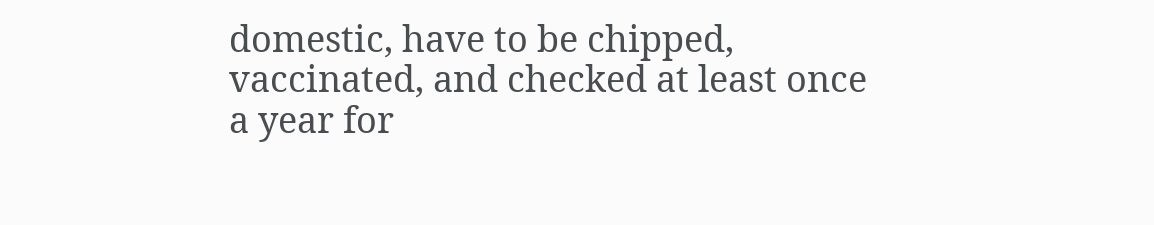domestic, have to be chipped, vaccinated, and checked at least once a year for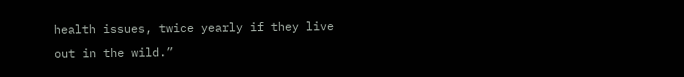health issues, twice yearly if they live out in the wild.”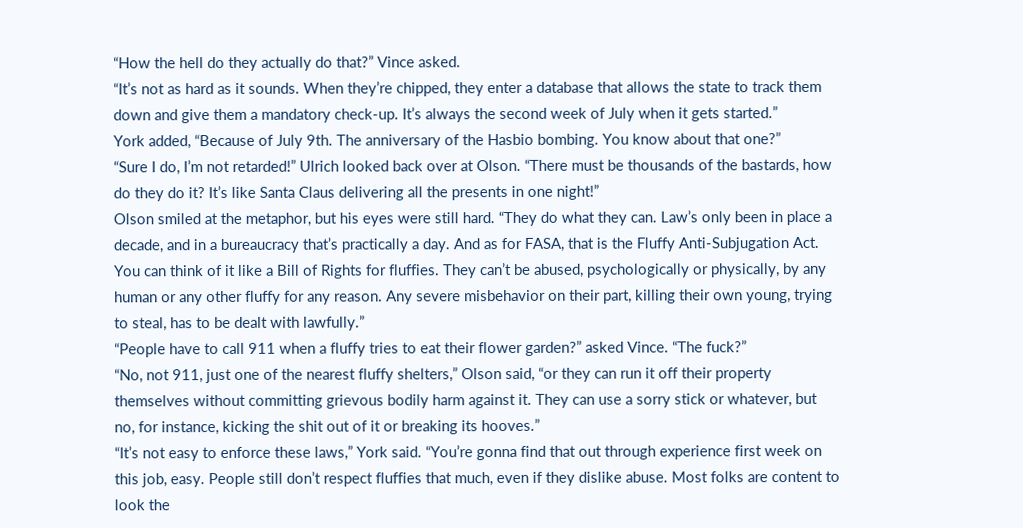“How the hell do they actually do that?” Vince asked.
“It’s not as hard as it sounds. When they’re chipped, they enter a database that allows the state to track them down and give them a mandatory check-up. It’s always the second week of July when it gets started.”
York added, “Because of July 9th. The anniversary of the Hasbio bombing. You know about that one?”
“Sure I do, I’m not retarded!” Ulrich looked back over at Olson. “There must be thousands of the bastards, how do they do it? It’s like Santa Claus delivering all the presents in one night!”
Olson smiled at the metaphor, but his eyes were still hard. “They do what they can. Law’s only been in place a decade, and in a bureaucracy that’s practically a day. And as for FASA, that is the Fluffy Anti-Subjugation Act. You can think of it like a Bill of Rights for fluffies. They can’t be abused, psychologically or physically, by any human or any other fluffy for any reason. Any severe misbehavior on their part, killing their own young, trying to steal, has to be dealt with lawfully.”
“People have to call 911 when a fluffy tries to eat their flower garden?” asked Vince. “The fuck?”
“No, not 911, just one of the nearest fluffy shelters,” Olson said, “or they can run it off their property themselves without committing grievous bodily harm against it. They can use a sorry stick or whatever, but no, for instance, kicking the shit out of it or breaking its hooves.”
“It’s not easy to enforce these laws,” York said. “You’re gonna find that out through experience first week on this job, easy. People still don’t respect fluffies that much, even if they dislike abuse. Most folks are content to look the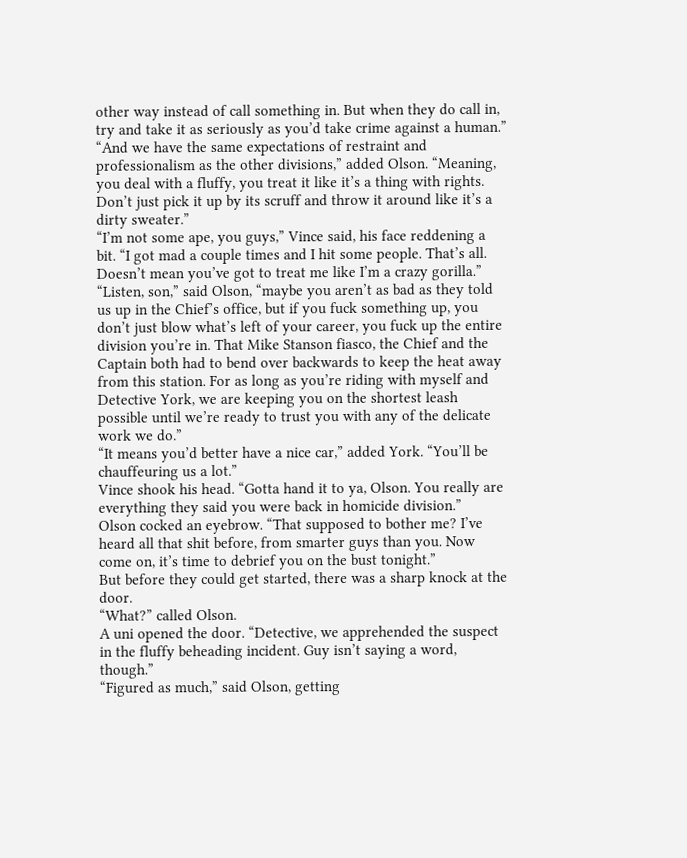other way instead of call something in. But when they do call in, try and take it as seriously as you’d take crime against a human.”
“And we have the same expectations of restraint and professionalism as the other divisions,” added Olson. “Meaning, you deal with a fluffy, you treat it like it’s a thing with rights. Don’t just pick it up by its scruff and throw it around like it’s a dirty sweater.”
“I’m not some ape, you guys,” Vince said, his face reddening a bit. “I got mad a couple times and I hit some people. That’s all. Doesn’t mean you’ve got to treat me like I’m a crazy gorilla.”
“Listen, son,” said Olson, “maybe you aren’t as bad as they told us up in the Chief’s office, but if you fuck something up, you don’t just blow what’s left of your career, you fuck up the entire division you’re in. That Mike Stanson fiasco, the Chief and the Captain both had to bend over backwards to keep the heat away from this station. For as long as you’re riding with myself and Detective York, we are keeping you on the shortest leash possible until we’re ready to trust you with any of the delicate work we do.”
“It means you’d better have a nice car,” added York. “You’ll be chauffeuring us a lot.”
Vince shook his head. “Gotta hand it to ya, Olson. You really are everything they said you were back in homicide division.”
Olson cocked an eyebrow. “That supposed to bother me? I’ve heard all that shit before, from smarter guys than you. Now come on, it’s time to debrief you on the bust tonight.”
But before they could get started, there was a sharp knock at the door.
“What?” called Olson.
A uni opened the door. “Detective, we apprehended the suspect in the fluffy beheading incident. Guy isn’t saying a word, though.”
“Figured as much,” said Olson, getting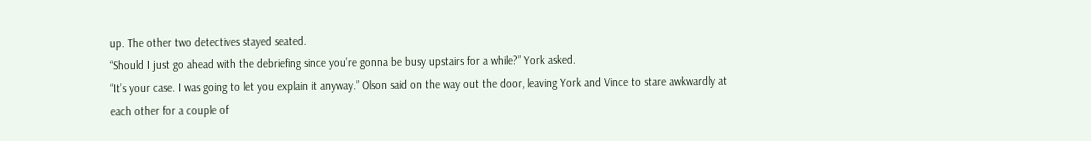up. The other two detectives stayed seated.
“Should I just go ahead with the debriefing since you’re gonna be busy upstairs for a while?” York asked.
“It’s your case. I was going to let you explain it anyway.” Olson said on the way out the door, leaving York and Vince to stare awkwardly at each other for a couple of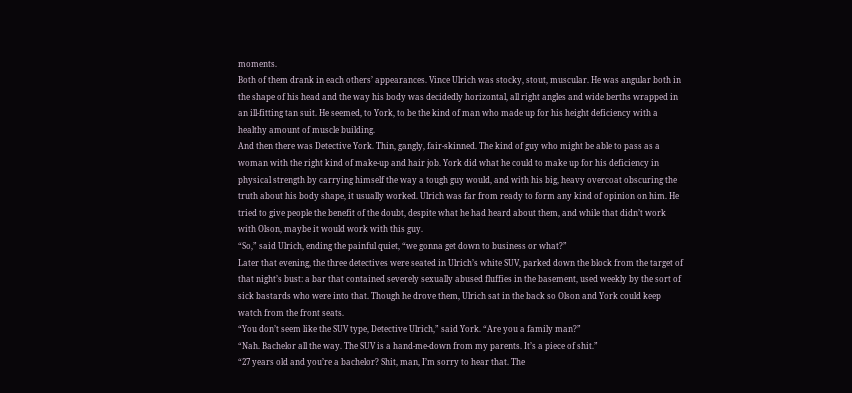moments.
Both of them drank in each others’ appearances. Vince Ulrich was stocky, stout, muscular. He was angular both in the shape of his head and the way his body was decidedly horizontal, all right angles and wide berths wrapped in an ill-fitting tan suit. He seemed, to York, to be the kind of man who made up for his height deficiency with a healthy amount of muscle building.
And then there was Detective York. Thin, gangly, fair-skinned. The kind of guy who might be able to pass as a woman with the right kind of make-up and hair job. York did what he could to make up for his deficiency in physical strength by carrying himself the way a tough guy would, and with his big, heavy overcoat obscuring the truth about his body shape, it usually worked. Ulrich was far from ready to form any kind of opinion on him. He tried to give people the benefit of the doubt, despite what he had heard about them, and while that didn’t work with Olson, maybe it would work with this guy.
“So,” said Ulrich, ending the painful quiet, “we gonna get down to business or what?”
Later that evening, the three detectives were seated in Ulrich’s white SUV, parked down the block from the target of that night’s bust: a bar that contained severely sexually abused fluffies in the basement, used weekly by the sort of sick bastards who were into that. Though he drove them, Ulrich sat in the back so Olson and York could keep watch from the front seats.
“You don’t seem like the SUV type, Detective Ulrich,” said York. “Are you a family man?”
“Nah. Bachelor all the way. The SUV is a hand-me-down from my parents. It’s a piece of shit.”
“27 years old and you’re a bachelor? Shit, man, I’m sorry to hear that. The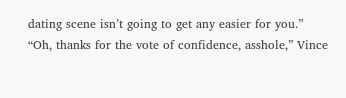dating scene isn’t going to get any easier for you.”
“Oh, thanks for the vote of confidence, asshole,” Vince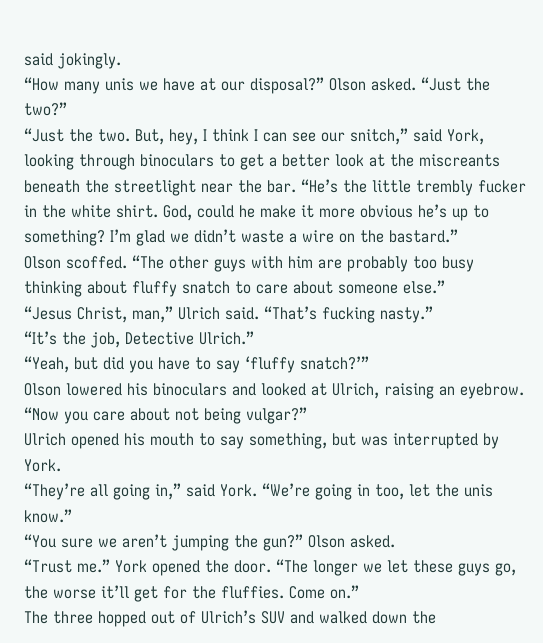said jokingly.
“How many unis we have at our disposal?” Olson asked. “Just the two?”
“Just the two. But, hey, I think I can see our snitch,” said York, looking through binoculars to get a better look at the miscreants beneath the streetlight near the bar. “He’s the little trembly fucker in the white shirt. God, could he make it more obvious he’s up to something? I’m glad we didn’t waste a wire on the bastard.”
Olson scoffed. “The other guys with him are probably too busy thinking about fluffy snatch to care about someone else.”
“Jesus Christ, man,” Ulrich said. “That’s fucking nasty.”
“It’s the job, Detective Ulrich.”
“Yeah, but did you have to say ‘fluffy snatch?’”
Olson lowered his binoculars and looked at Ulrich, raising an eyebrow. “Now you care about not being vulgar?”
Ulrich opened his mouth to say something, but was interrupted by York.
“They’re all going in,” said York. “We’re going in too, let the unis know.”
“You sure we aren’t jumping the gun?” Olson asked.
“Trust me.” York opened the door. “The longer we let these guys go, the worse it’ll get for the fluffies. Come on.”
The three hopped out of Ulrich’s SUV and walked down the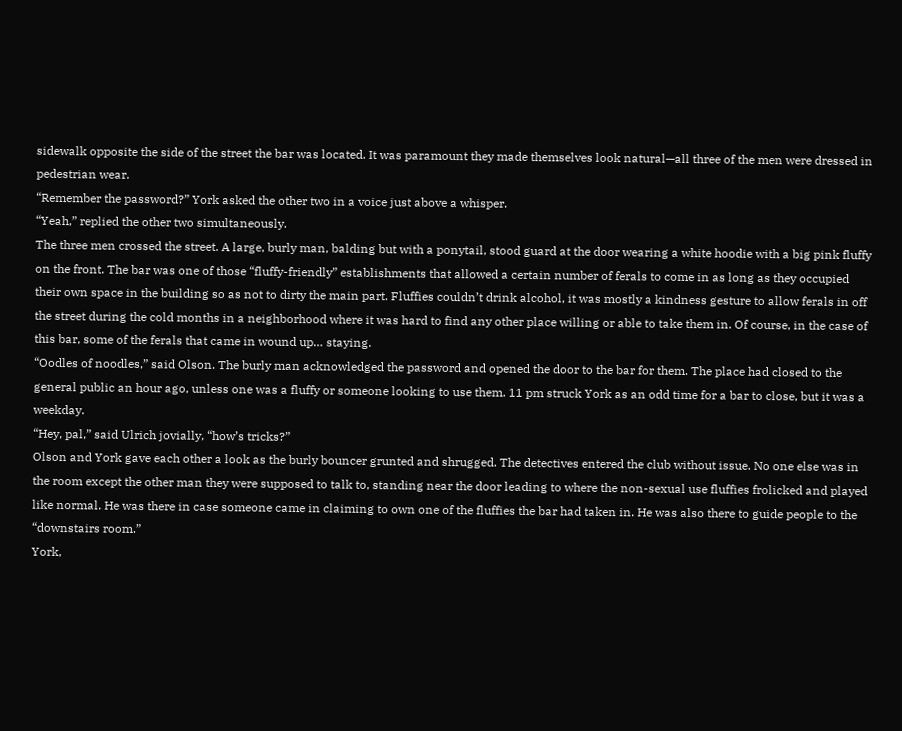sidewalk opposite the side of the street the bar was located. It was paramount they made themselves look natural—all three of the men were dressed in pedestrian wear.
“Remember the password?” York asked the other two in a voice just above a whisper.
“Yeah,” replied the other two simultaneously.
The three men crossed the street. A large, burly man, balding but with a ponytail, stood guard at the door wearing a white hoodie with a big pink fluffy on the front. The bar was one of those “fluffy-friendly” establishments that allowed a certain number of ferals to come in as long as they occupied their own space in the building so as not to dirty the main part. Fluffies couldn’t drink alcohol, it was mostly a kindness gesture to allow ferals in off the street during the cold months in a neighborhood where it was hard to find any other place willing or able to take them in. Of course, in the case of this bar, some of the ferals that came in wound up… staying.
“Oodles of noodles,” said Olson. The burly man acknowledged the password and opened the door to the bar for them. The place had closed to the general public an hour ago, unless one was a fluffy or someone looking to use them. 11 pm struck York as an odd time for a bar to close, but it was a weekday.
“Hey, pal,” said Ulrich jovially, “how’s tricks?”
Olson and York gave each other a look as the burly bouncer grunted and shrugged. The detectives entered the club without issue. No one else was in the room except the other man they were supposed to talk to, standing near the door leading to where the non-sexual use fluffies frolicked and played like normal. He was there in case someone came in claiming to own one of the fluffies the bar had taken in. He was also there to guide people to the “downstairs room.”
York,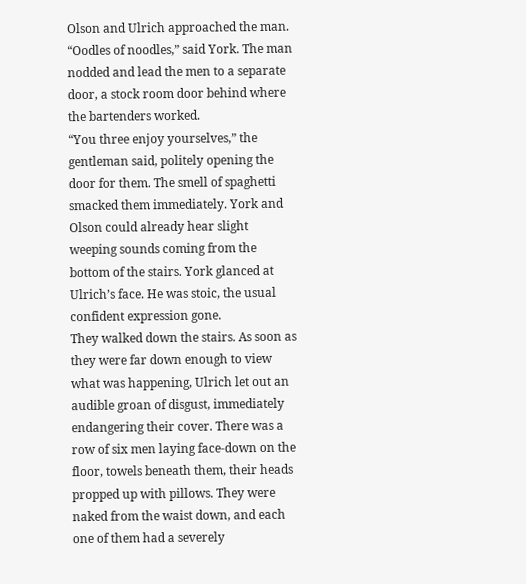Olson and Ulrich approached the man. “Oodles of noodles,” said York. The man nodded and lead the men to a separate door, a stock room door behind where the bartenders worked.
“You three enjoy yourselves,” the gentleman said, politely opening the door for them. The smell of spaghetti smacked them immediately. York and Olson could already hear slight weeping sounds coming from the bottom of the stairs. York glanced at Ulrich’s face. He was stoic, the usual confident expression gone.
They walked down the stairs. As soon as they were far down enough to view what was happening, Ulrich let out an audible groan of disgust, immediately endangering their cover. There was a row of six men laying face-down on the floor, towels beneath them, their heads propped up with pillows. They were naked from the waist down, and each one of them had a severely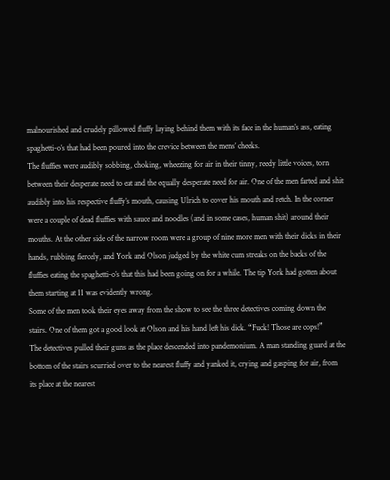malnourished and crudely pillowed fluffy laying behind them with its face in the human’s ass, eating spaghetti-o’s that had been poured into the crevice between the mens’ cheeks.
The fluffies were audibly sobbing, choking, wheezing for air in their tinny, reedy little voices, torn between their desperate need to eat and the equally desperate need for air. One of the men farted and shit audibly into his respective fluffy’s mouth, causing Ulrich to cover his mouth and retch. In the corner were a couple of dead fluffies with sauce and noodles (and in some cases, human shit) around their mouths. At the other side of the narrow room were a group of nine more men with their dicks in their hands, rubbing fiercely, and York and Olson judged by the white cum streaks on the backs of the fluffies eating the spaghetti-o’s that this had been going on for a while. The tip York had gotten about them starting at 11 was evidently wrong.
Some of the men took their eyes away from the show to see the three detectives coming down the stairs. One of them got a good look at Olson and his hand left his dick. “Fuck! Those are cops!”
The detectives pulled their guns as the place descended into pandemonium. A man standing guard at the bottom of the stairs scurried over to the nearest fluffy and yanked it, crying and gasping for air, from its place at the nearest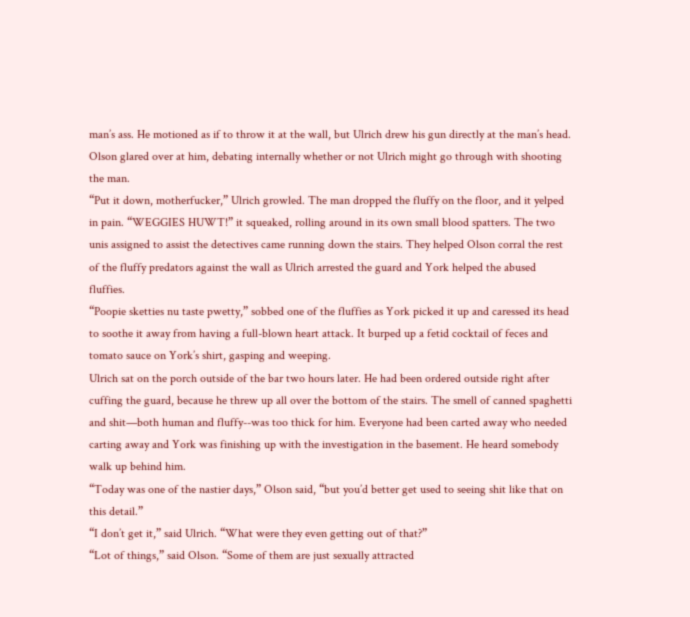man’s ass. He motioned as if to throw it at the wall, but Ulrich drew his gun directly at the man’s head. Olson glared over at him, debating internally whether or not Ulrich might go through with shooting the man.
“Put it down, motherfucker,” Ulrich growled. The man dropped the fluffy on the floor, and it yelped in pain. “WEGGIES HUWT!” it squeaked, rolling around in its own small blood spatters. The two unis assigned to assist the detectives came running down the stairs. They helped Olson corral the rest of the fluffy predators against the wall as Ulrich arrested the guard and York helped the abused fluffies.
“Poopie sketties nu taste pwetty,” sobbed one of the fluffies as York picked it up and caressed its head to soothe it away from having a full-blown heart attack. It burped up a fetid cocktail of feces and tomato sauce on York’s shirt, gasping and weeping.
Ulrich sat on the porch outside of the bar two hours later. He had been ordered outside right after cuffing the guard, because he threw up all over the bottom of the stairs. The smell of canned spaghetti and shit—both human and fluffy--was too thick for him. Everyone had been carted away who needed carting away and York was finishing up with the investigation in the basement. He heard somebody walk up behind him.
“Today was one of the nastier days,” Olson said, “but you’d better get used to seeing shit like that on this detail.”
“I don’t get it,” said Ulrich. “What were they even getting out of that?”
“Lot of things,” said Olson. “Some of them are just sexually attracted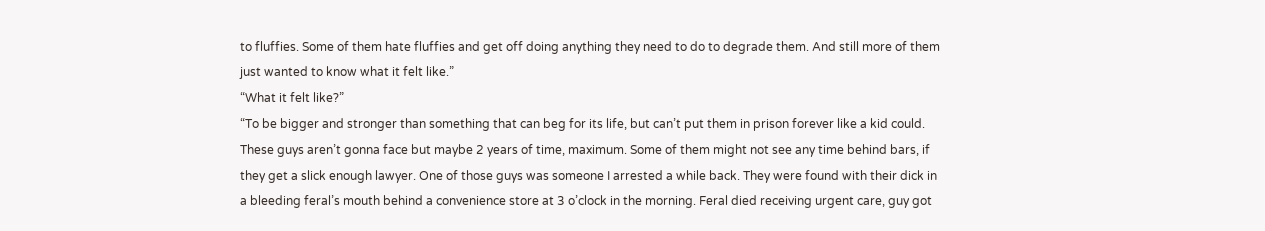to fluffies. Some of them hate fluffies and get off doing anything they need to do to degrade them. And still more of them just wanted to know what it felt like.”
“What it felt like?”
“To be bigger and stronger than something that can beg for its life, but can’t put them in prison forever like a kid could. These guys aren’t gonna face but maybe 2 years of time, maximum. Some of them might not see any time behind bars, if they get a slick enough lawyer. One of those guys was someone I arrested a while back. They were found with their dick in a bleeding feral’s mouth behind a convenience store at 3 o’clock in the morning. Feral died receiving urgent care, guy got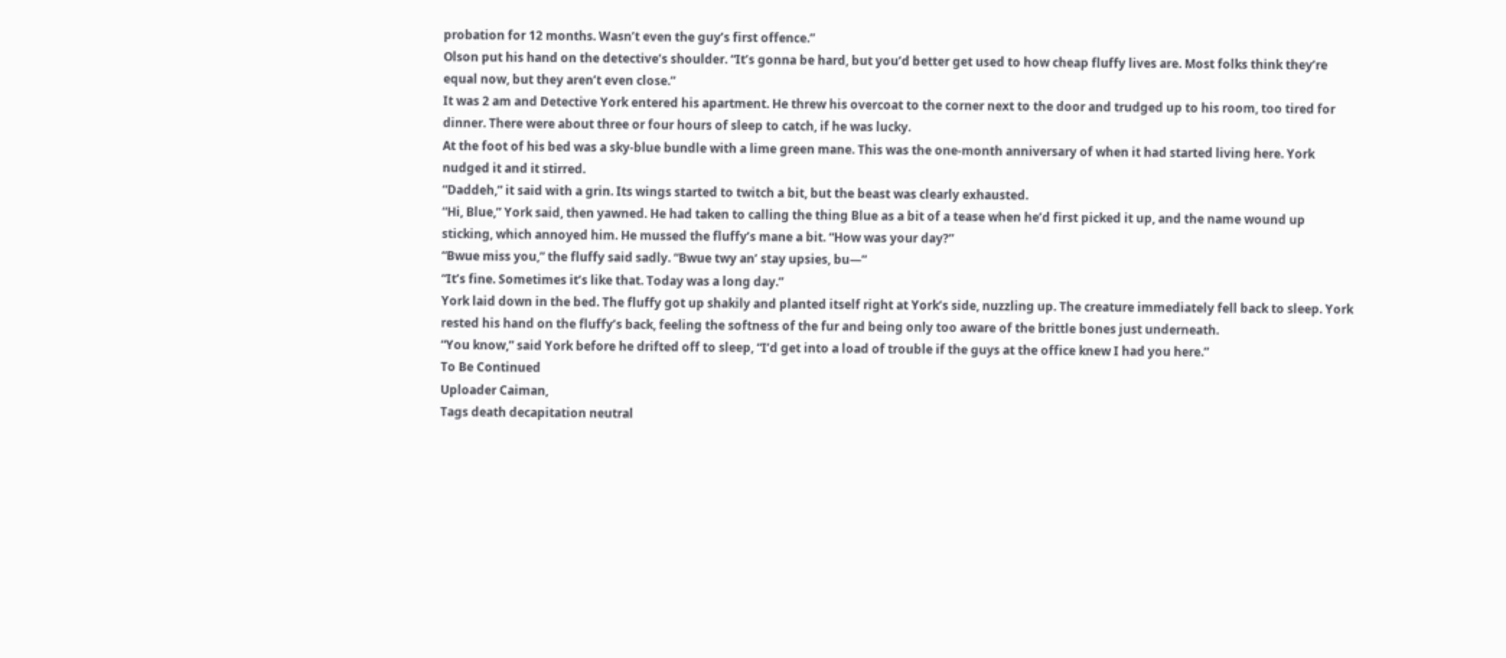probation for 12 months. Wasn’t even the guy’s first offence.”
Olson put his hand on the detective’s shoulder. “It’s gonna be hard, but you’d better get used to how cheap fluffy lives are. Most folks think they’re equal now, but they aren’t even close.”
It was 2 am and Detective York entered his apartment. He threw his overcoat to the corner next to the door and trudged up to his room, too tired for dinner. There were about three or four hours of sleep to catch, if he was lucky.
At the foot of his bed was a sky-blue bundle with a lime green mane. This was the one-month anniversary of when it had started living here. York nudged it and it stirred.
“Daddeh,” it said with a grin. Its wings started to twitch a bit, but the beast was clearly exhausted.
“Hi, Blue,” York said, then yawned. He had taken to calling the thing Blue as a bit of a tease when he’d first picked it up, and the name wound up sticking, which annoyed him. He mussed the fluffy’s mane a bit. “How was your day?”
“Bwue miss you,” the fluffy said sadly. “Bwue twy an’ stay upsies, bu—”
“It’s fine. Sometimes it’s like that. Today was a long day.”
York laid down in the bed. The fluffy got up shakily and planted itself right at York’s side, nuzzling up. The creature immediately fell back to sleep. York rested his hand on the fluffy’s back, feeling the softness of the fur and being only too aware of the brittle bones just underneath.
“You know,” said York before he drifted off to sleep, “I’d get into a load of trouble if the guys at the office knew I had you here.”
To Be Continued
Uploader Caiman,
Tags death decapitation neutral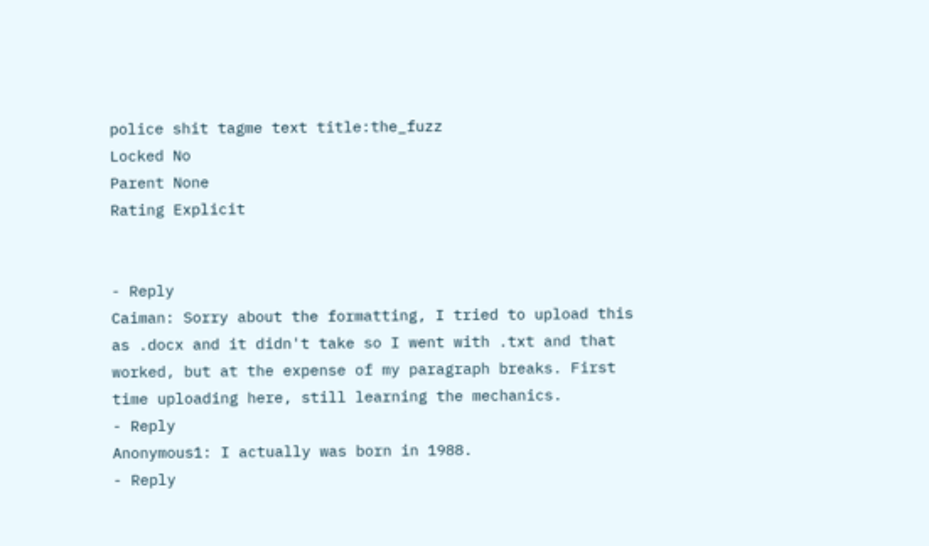police shit tagme text title:the_fuzz
Locked No
Parent None
Rating Explicit


- Reply
Caiman: Sorry about the formatting, I tried to upload this as .docx and it didn't take so I went with .txt and that worked, but at the expense of my paragraph breaks. First time uploading here, still learning the mechanics.
- Reply
Anonymous1: I actually was born in 1988.
- Reply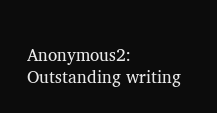Anonymous2: Outstanding writing